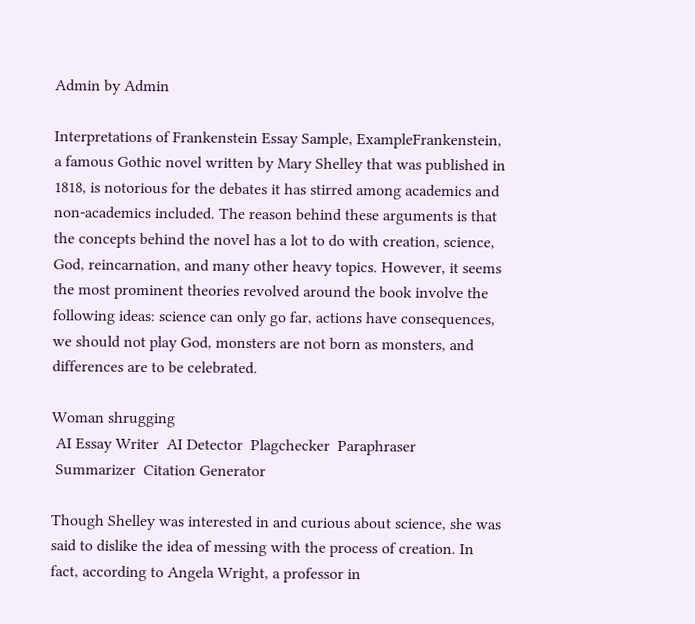Admin by Admin

Interpretations of Frankenstein Essay Sample, ExampleFrankenstein, a famous Gothic novel written by Mary Shelley that was published in 1818, is notorious for the debates it has stirred among academics and non-academics included. The reason behind these arguments is that the concepts behind the novel has a lot to do with creation, science, God, reincarnation, and many other heavy topics. However, it seems the most prominent theories revolved around the book involve the following ideas: science can only go far, actions have consequences, we should not play God, monsters are not born as monsters, and differences are to be celebrated.

Woman shrugging
 AI Essay Writer  AI Detector  Plagchecker  Paraphraser
 Summarizer  Citation Generator

Though Shelley was interested in and curious about science, she was said to dislike the idea of messing with the process of creation. In fact, according to Angela Wright, a professor in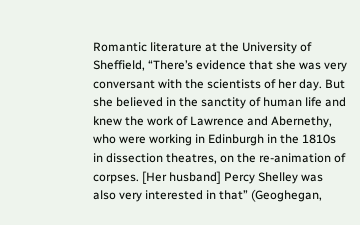Romantic literature at the University of Sheffield, “There’s evidence that she was very conversant with the scientists of her day. But she believed in the sanctity of human life and knew the work of Lawrence and Abernethy, who were working in Edinburgh in the 1810s in dissection theatres, on the re-animation of corpses. [Her husband] Percy Shelley was also very interested in that” (Geoghegan,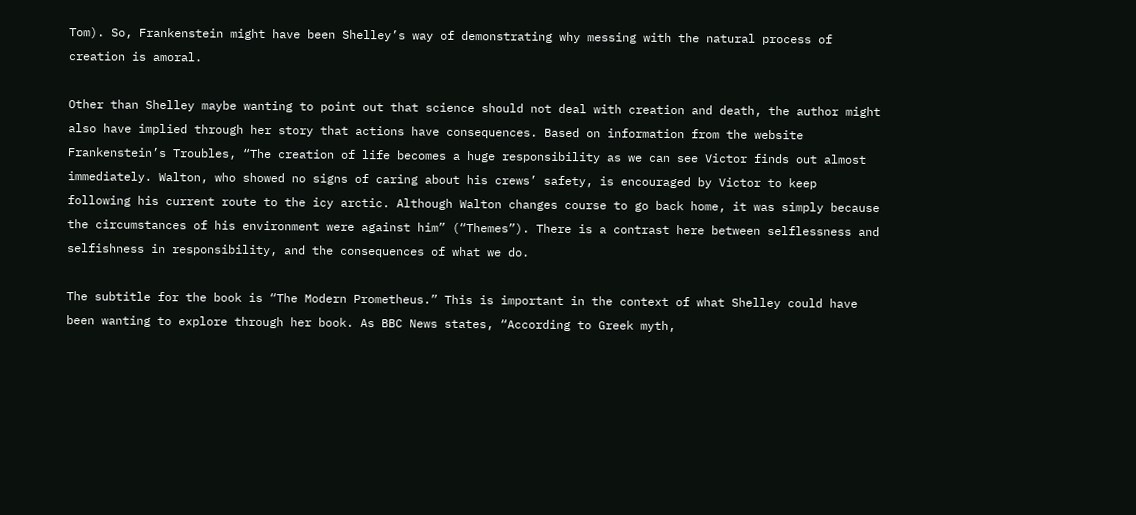Tom). So, Frankenstein might have been Shelley’s way of demonstrating why messing with the natural process of creation is amoral.

Other than Shelley maybe wanting to point out that science should not deal with creation and death, the author might also have implied through her story that actions have consequences. Based on information from the website Frankenstein’s Troubles, “The creation of life becomes a huge responsibility as we can see Victor finds out almost immediately. Walton, who showed no signs of caring about his crews’ safety, is encouraged by Victor to keep following his current route to the icy arctic. Although Walton changes course to go back home, it was simply because the circumstances of his environment were against him” (“Themes”). There is a contrast here between selflessness and selfishness in responsibility, and the consequences of what we do.

The subtitle for the book is “The Modern Prometheus.” This is important in the context of what Shelley could have been wanting to explore through her book. As BBC News states, “According to Greek myth,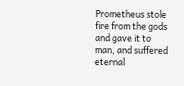Prometheus stole fire from the gods and gave it to man, and suffered eternal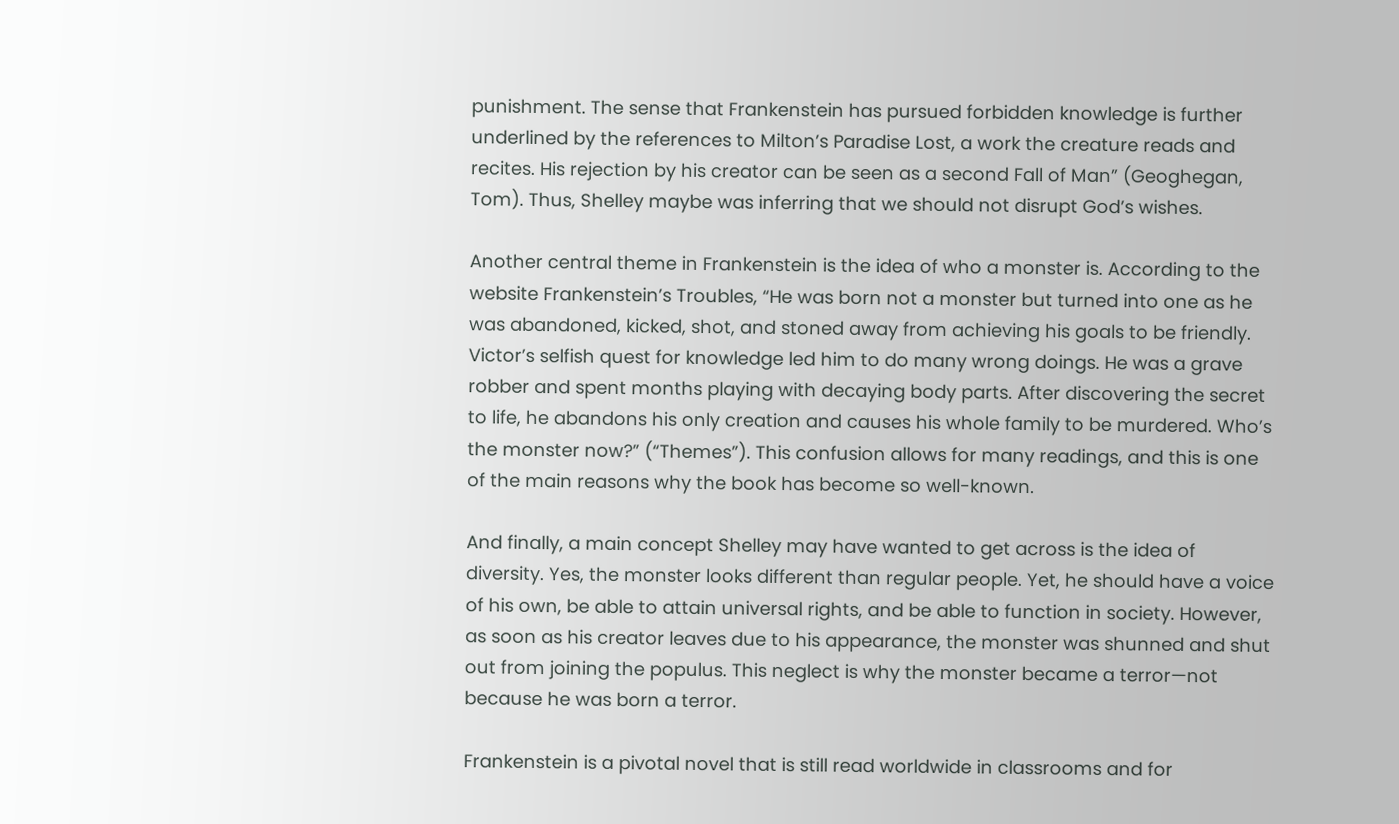punishment. The sense that Frankenstein has pursued forbidden knowledge is further underlined by the references to Milton’s Paradise Lost, a work the creature reads and recites. His rejection by his creator can be seen as a second Fall of Man” (Geoghegan, Tom). Thus, Shelley maybe was inferring that we should not disrupt God’s wishes.

Another central theme in Frankenstein is the idea of who a monster is. According to the website Frankenstein’s Troubles, “He was born not a monster but turned into one as he was abandoned, kicked, shot, and stoned away from achieving his goals to be friendly. Victor’s selfish quest for knowledge led him to do many wrong doings. He was a grave robber and spent months playing with decaying body parts. After discovering the secret to life, he abandons his only creation and causes his whole family to be murdered. Who’s the monster now?” (“Themes”). This confusion allows for many readings, and this is one of the main reasons why the book has become so well-known.

And finally, a main concept Shelley may have wanted to get across is the idea of diversity. Yes, the monster looks different than regular people. Yet, he should have a voice of his own, be able to attain universal rights, and be able to function in society. However, as soon as his creator leaves due to his appearance, the monster was shunned and shut out from joining the populus. This neglect is why the monster became a terror—not because he was born a terror.

Frankenstein is a pivotal novel that is still read worldwide in classrooms and for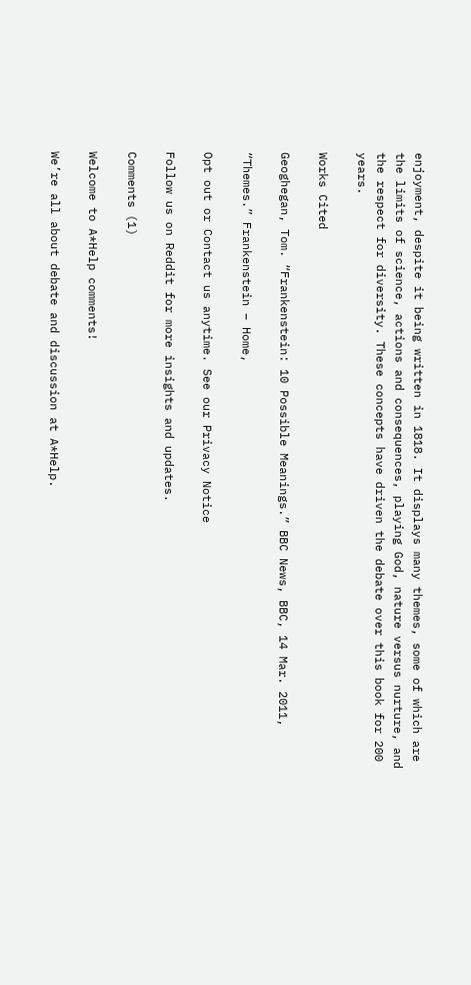enjoyment, despite it being written in 1818. It displays many themes, some of which are the limits of science, actions and consequences, playing God, nature versus nurture, and the respect for diversity. These concepts have driven the debate over this book for 200 years.

Works Cited

Geoghegan, Tom. “Frankenstein: 10 Possible Meanings.” BBC News, BBC, 14 Mar. 2011,

“Themes.” Frankenstein – Home,

Opt out or Contact us anytime. See our Privacy Notice

Follow us on Reddit for more insights and updates.

Comments (1)

Welcome to A*Help comments!

We’re all about debate and discussion at A*Help.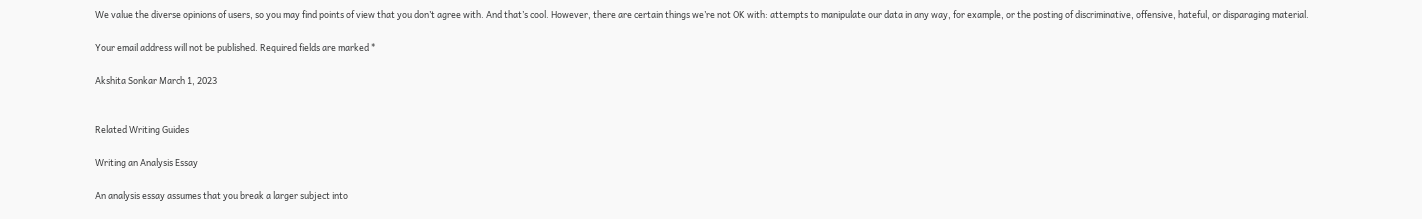We value the diverse opinions of users, so you may find points of view that you don’t agree with. And that’s cool. However, there are certain things we’re not OK with: attempts to manipulate our data in any way, for example, or the posting of discriminative, offensive, hateful, or disparaging material.

Your email address will not be published. Required fields are marked *

Akshita Sonkar March 1, 2023


Related Writing Guides

Writing an Analysis Essay

An analysis essay assumes that you break a larger subject into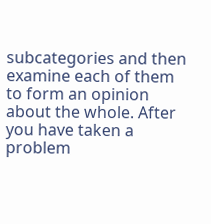subcategories and then examine each of them to form an opinion about the whole. After you have taken a problem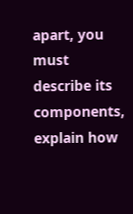apart, you must describe its components, explain how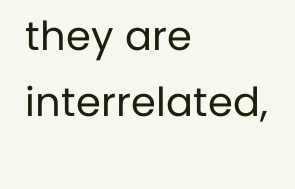they are interrelated,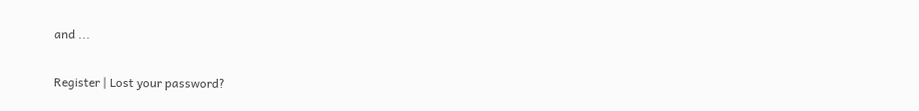and ...


Register | Lost your password?